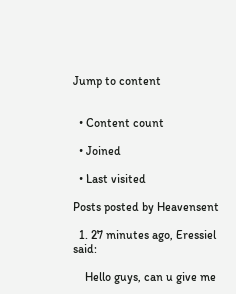Jump to content


  • Content count

  • Joined

  • Last visited

Posts posted by Heavensent

  1. 27 minutes ago, Eressiel said:

    Hello guys, can u give me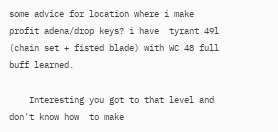some advice for location where i make profit adena/drop keys? i have  tyrant 49l (chain set + fisted blade) with WC 48 full buff learned.

    Interesting you got to that level and don't know how  to make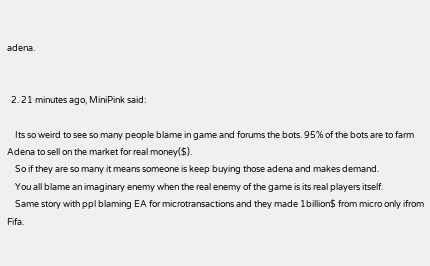adena.


  2. 21 minutes ago, MiniPink said:

    Its so weird to see so many people blame in game and forums the bots. 95% of the bots are to farm Adena to sell on the market for real money($).
    So if they are so many it means someone is keep buying those adena and makes demand.
    You all blame an imaginary enemy when the real enemy of the game is its real players itself.
    Same story with ppl blaming EA for microtransactions and they made 1billion$ from micro only ifrom Fifa.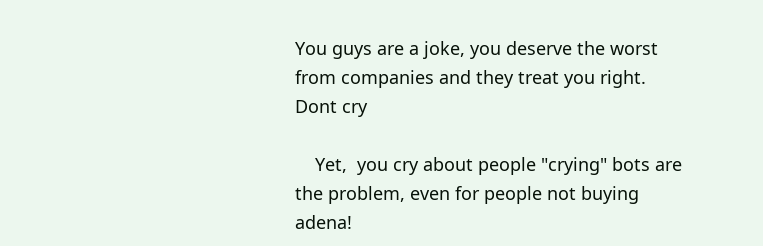You guys are a joke, you deserve the worst from companies and they treat you right. Dont cry

    Yet,  you cry about people "crying" bots are the problem, even for people not buying adena!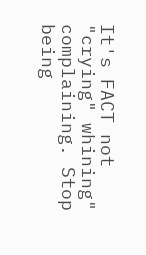It's FACT not "crying" whining" complaining. Stop being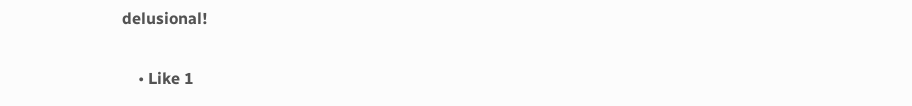delusional!

    • Like 1